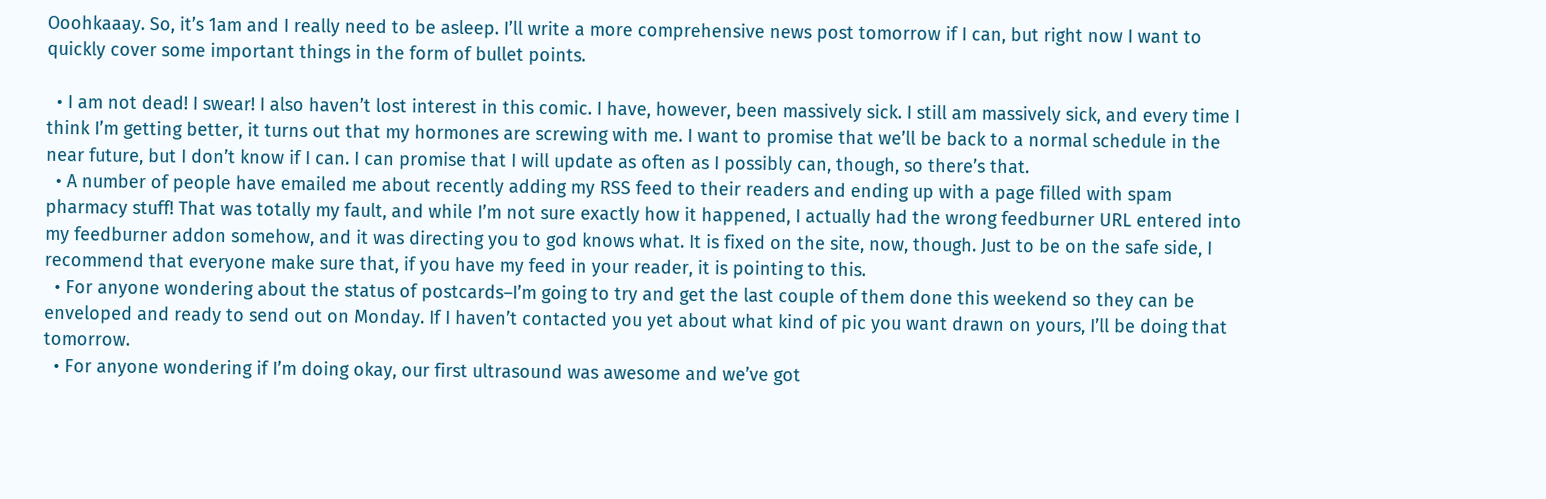Ooohkaaay. So, it’s 1am and I really need to be asleep. I’ll write a more comprehensive news post tomorrow if I can, but right now I want to quickly cover some important things in the form of bullet points.

  • I am not dead! I swear! I also haven’t lost interest in this comic. I have, however, been massively sick. I still am massively sick, and every time I think I’m getting better, it turns out that my hormones are screwing with me. I want to promise that we’ll be back to a normal schedule in the near future, but I don’t know if I can. I can promise that I will update as often as I possibly can, though, so there’s that.
  • A number of people have emailed me about recently adding my RSS feed to their readers and ending up with a page filled with spam pharmacy stuff! That was totally my fault, and while I’m not sure exactly how it happened, I actually had the wrong feedburner URL entered into my feedburner addon somehow, and it was directing you to god knows what. It is fixed on the site, now, though. Just to be on the safe side, I recommend that everyone make sure that, if you have my feed in your reader, it is pointing to this.
  • For anyone wondering about the status of postcards–I’m going to try and get the last couple of them done this weekend so they can be enveloped and ready to send out on Monday. If I haven’t contacted you yet about what kind of pic you want drawn on yours, I’ll be doing that tomorrow.
  • For anyone wondering if I’m doing okay, our first ultrasound was awesome and we’ve got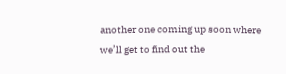another one coming up soon where we’ll get to find out the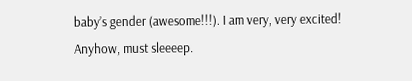baby’s gender (awesome!!!). I am very, very excited!
Anyhow, must sleeeep.